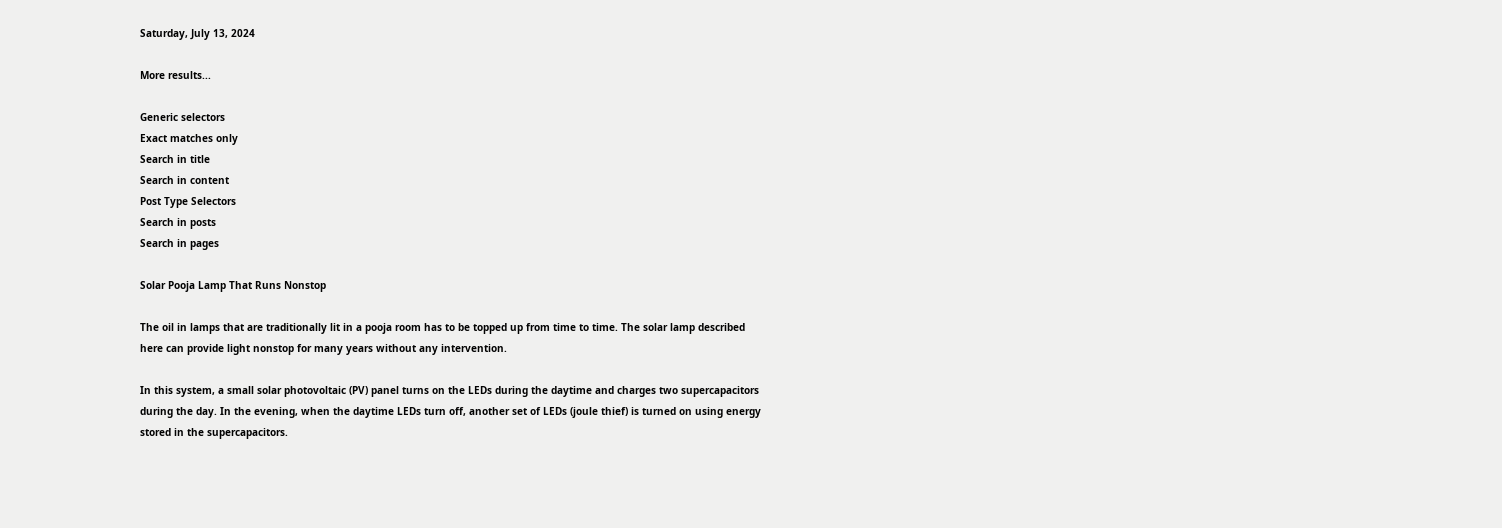Saturday, July 13, 2024

More results...

Generic selectors
Exact matches only
Search in title
Search in content
Post Type Selectors
Search in posts
Search in pages

Solar Pooja Lamp That Runs Nonstop

The oil in lamps that are traditionally lit in a pooja room has to be topped up from time to time. The solar lamp described here can provide light nonstop for many years without any intervention.

In this system, a small solar photovoltaic (PV) panel turns on the LEDs during the daytime and charges two supercapacitors during the day. In the evening, when the daytime LEDs turn off, another set of LEDs (joule thief) is turned on using energy stored in the supercapacitors.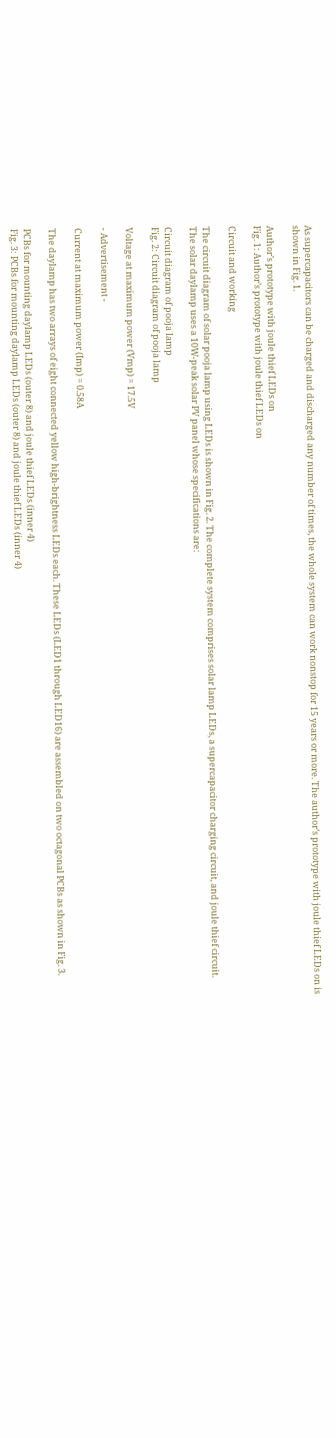As supercapacitors can be charged and discharged any number of times, the whole system can work nonstop for 15 years or more. The author’s prototype with joule thief LEDs on is shown in Fig. 1.

Author’s prototype with joule thief LEDs on
Fig. 1: Author’s prototype with joule thief LEDs on

Circuit and working

The circuit diagram of solar pooja lamp using LEDs is shown in Fig. 2. The complete system comprises solar lamp LEDs, a supercapacitor charging circuit, and joule thief circuit.
The solar daylamp uses a 10W-peak solar PV panel whose specifications are:

Circuit diagram of pooja lamp
Fig. 2: Circuit diagram of pooja lamp

Voltage at maximum power (Vmp) = 17.5V

- Advertisement -

Current at maximum power (Imp) = 0.58A

The daylamp has two arrays of eight connected yellow high-brightness LEDs each. These LEDs (LED1 through LED16) are assembled on two octagonal PCBs as shown in Fig. 3.

PCBs for mounting daylamp LEDs (outer 8) and joule thief LEDs (inner 4)
Fig. 3: PCBs for mounting daylamp LEDs (outer 8) and joule thief LEDs (inner 4)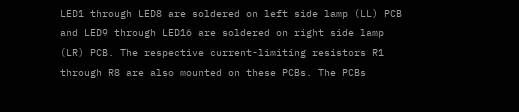LED1 through LED8 are soldered on left side lamp (LL) PCB and LED9 through LED16 are soldered on right side lamp (LR) PCB. The respective current-limiting resistors R1 through R8 are also mounted on these PCBs. The PCBs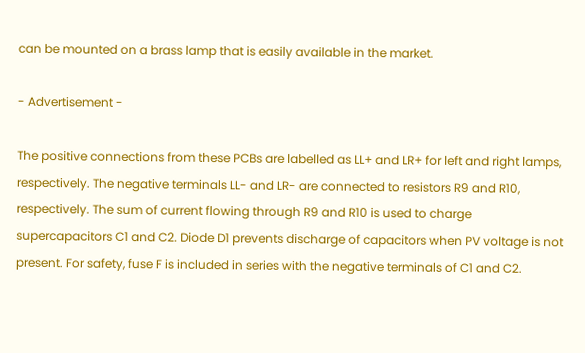can be mounted on a brass lamp that is easily available in the market.

- Advertisement -

The positive connections from these PCBs are labelled as LL+ and LR+ for left and right lamps, respectively. The negative terminals LL- and LR- are connected to resistors R9 and R10, respectively. The sum of current flowing through R9 and R10 is used to charge supercapacitors C1 and C2. Diode D1 prevents discharge of capacitors when PV voltage is not present. For safety, fuse F is included in series with the negative terminals of C1 and C2.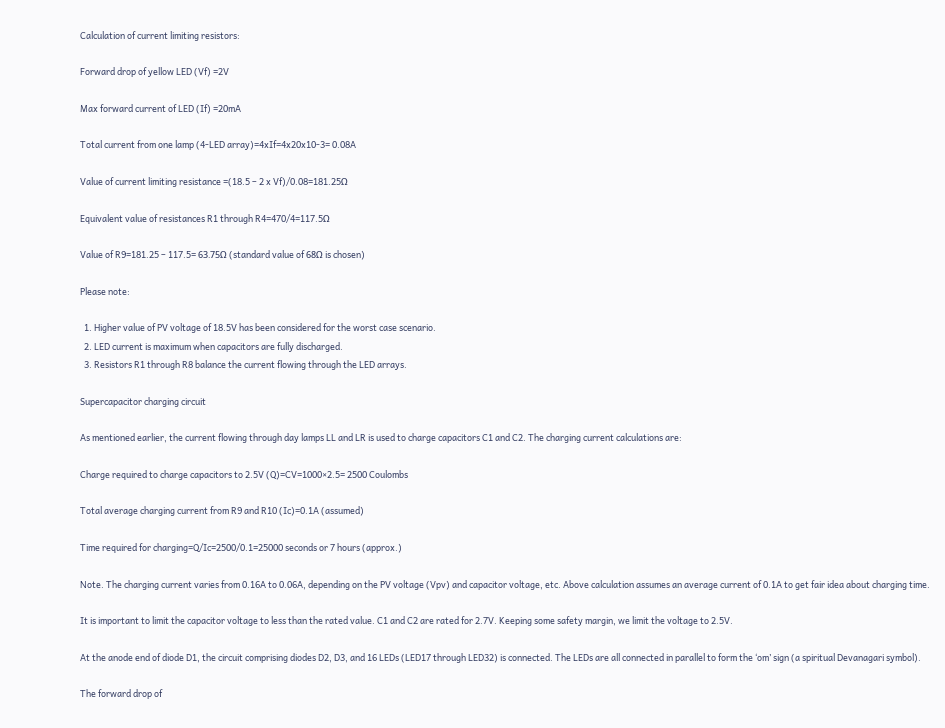Calculation of current limiting resistors:

Forward drop of yellow LED (Vf) =2V

Max forward current of LED (If) =20mA

Total current from one lamp (4-LED array)=4xIf=4x20x10-3= 0.08A

Value of current limiting resistance =(18.5 – 2 x Vf)/0.08=181.25Ω

Equivalent value of resistances R1 through R4=470/4=117.5Ω

Value of R9=181.25 – 117.5= 63.75Ω (standard value of 68Ω is chosen)

Please note:

  1. Higher value of PV voltage of 18.5V has been considered for the worst case scenario.
  2. LED current is maximum when capacitors are fully discharged.
  3. Resistors R1 through R8 balance the current flowing through the LED arrays.

Supercapacitor charging circuit

As mentioned earlier, the current flowing through day lamps LL and LR is used to charge capacitors C1 and C2. The charging current calculations are:

Charge required to charge capacitors to 2.5V (Q)=CV=1000×2.5= 2500 Coulombs

Total average charging current from R9 and R10 (Ic)=0.1A (assumed)

Time required for charging=Q/Ic=2500/0.1=25000 seconds or 7 hours (approx.)

Note. The charging current varies from 0.16A to 0.06A, depending on the PV voltage (Vpv) and capacitor voltage, etc. Above calculation assumes an average current of 0.1A to get fair idea about charging time.

It is important to limit the capacitor voltage to less than the rated value. C1 and C2 are rated for 2.7V. Keeping some safety margin, we limit the voltage to 2.5V.

At the anode end of diode D1, the circuit comprising diodes D2, D3, and 16 LEDs (LED17 through LED32) is connected. The LEDs are all connected in parallel to form the ‘om’ sign (a spiritual Devanagari symbol).

The forward drop of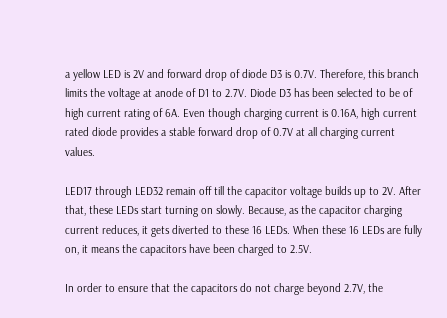a yellow LED is 2V and forward drop of diode D3 is 0.7V. Therefore, this branch limits the voltage at anode of D1 to 2.7V. Diode D3 has been selected to be of high current rating of 6A. Even though charging current is 0.16A, high current rated diode provides a stable forward drop of 0.7V at all charging current values.

LED17 through LED32 remain off till the capacitor voltage builds up to 2V. After that, these LEDs start turning on slowly. Because, as the capacitor charging current reduces, it gets diverted to these 16 LEDs. When these 16 LEDs are fully on, it means the capacitors have been charged to 2.5V.

In order to ensure that the capacitors do not charge beyond 2.7V, the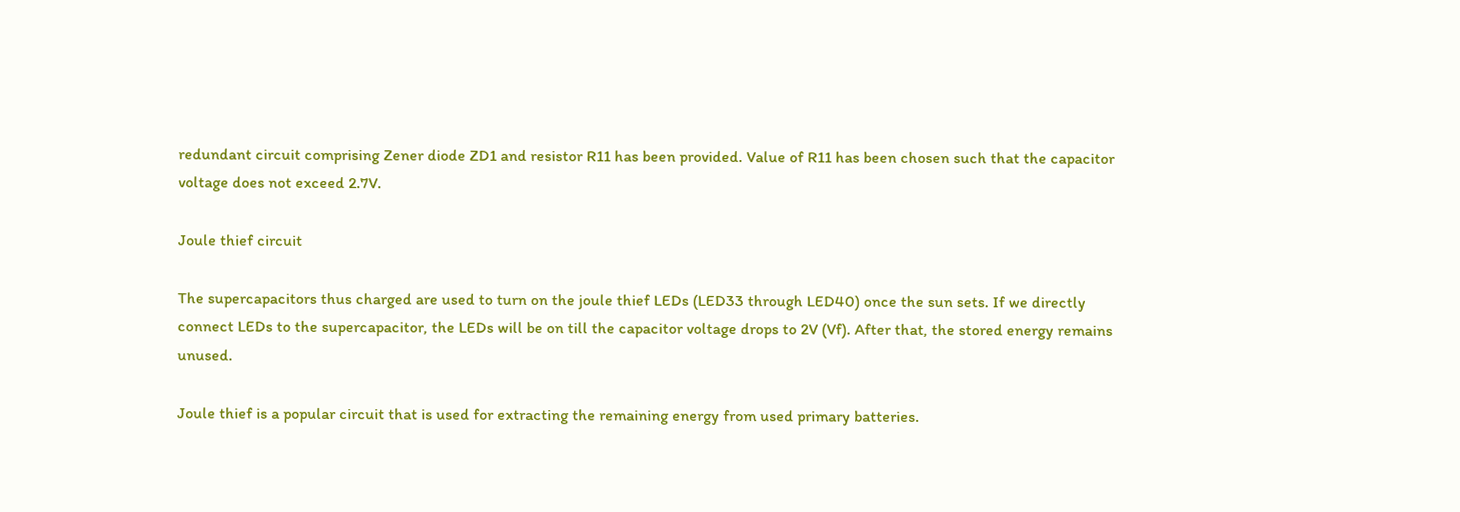redundant circuit comprising Zener diode ZD1 and resistor R11 has been provided. Value of R11 has been chosen such that the capacitor voltage does not exceed 2.7V.

Joule thief circuit

The supercapacitors thus charged are used to turn on the joule thief LEDs (LED33 through LED40) once the sun sets. If we directly connect LEDs to the supercapacitor, the LEDs will be on till the capacitor voltage drops to 2V (Vf). After that, the stored energy remains unused.

Joule thief is a popular circuit that is used for extracting the remaining energy from used primary batteries.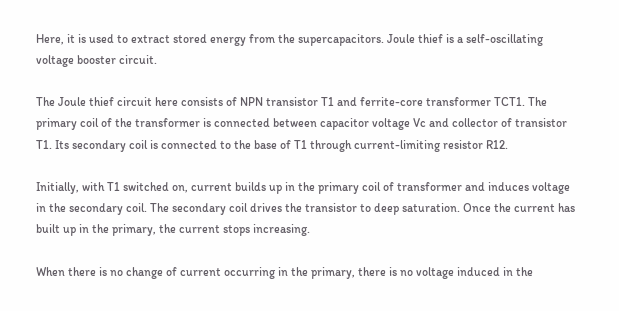Here, it is used to extract stored energy from the supercapacitors. Joule thief is a self-oscillating voltage booster circuit.

The Joule thief circuit here consists of NPN transistor T1 and ferrite-core transformer TCT1. The primary coil of the transformer is connected between capacitor voltage Vc and collector of transistor T1. Its secondary coil is connected to the base of T1 through current-limiting resistor R12.

Initially, with T1 switched on, current builds up in the primary coil of transformer and induces voltage in the secondary coil. The secondary coil drives the transistor to deep saturation. Once the current has built up in the primary, the current stops increasing.

When there is no change of current occurring in the primary, there is no voltage induced in the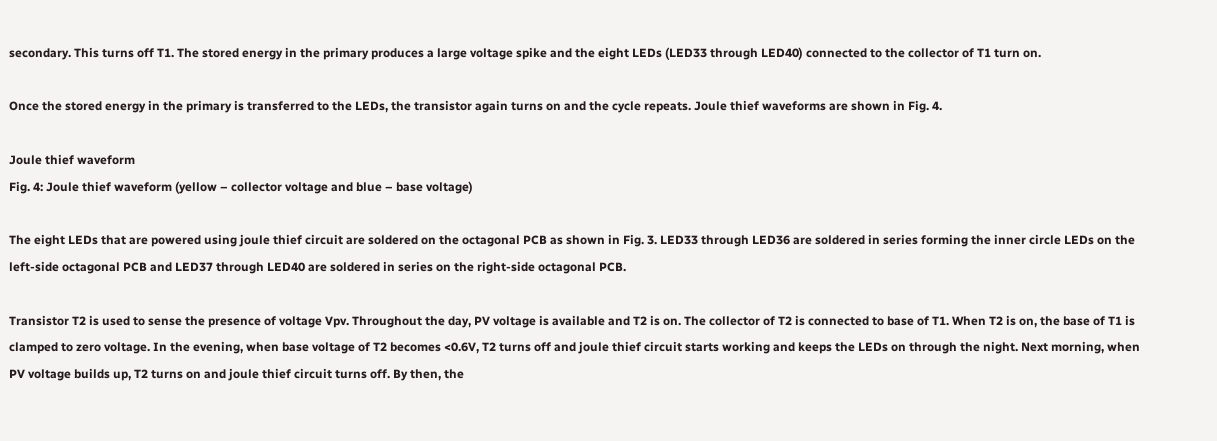secondary. This turns off T1. The stored energy in the primary produces a large voltage spike and the eight LEDs (LED33 through LED40) connected to the collector of T1 turn on.

Once the stored energy in the primary is transferred to the LEDs, the transistor again turns on and the cycle repeats. Joule thief waveforms are shown in Fig. 4.

Joule thief waveform
Fig. 4: Joule thief waveform (yellow – collector voltage and blue – base voltage)

The eight LEDs that are powered using joule thief circuit are soldered on the octagonal PCB as shown in Fig. 3. LED33 through LED36 are soldered in series forming the inner circle LEDs on the left-side octagonal PCB and LED37 through LED40 are soldered in series on the right-side octagonal PCB.

Transistor T2 is used to sense the presence of voltage Vpv. Throughout the day, PV voltage is available and T2 is on. The collector of T2 is connected to base of T1. When T2 is on, the base of T1 is clamped to zero voltage. In the evening, when base voltage of T2 becomes <0.6V, T2 turns off and joule thief circuit starts working and keeps the LEDs on through the night. Next morning, when PV voltage builds up, T2 turns on and joule thief circuit turns off. By then, the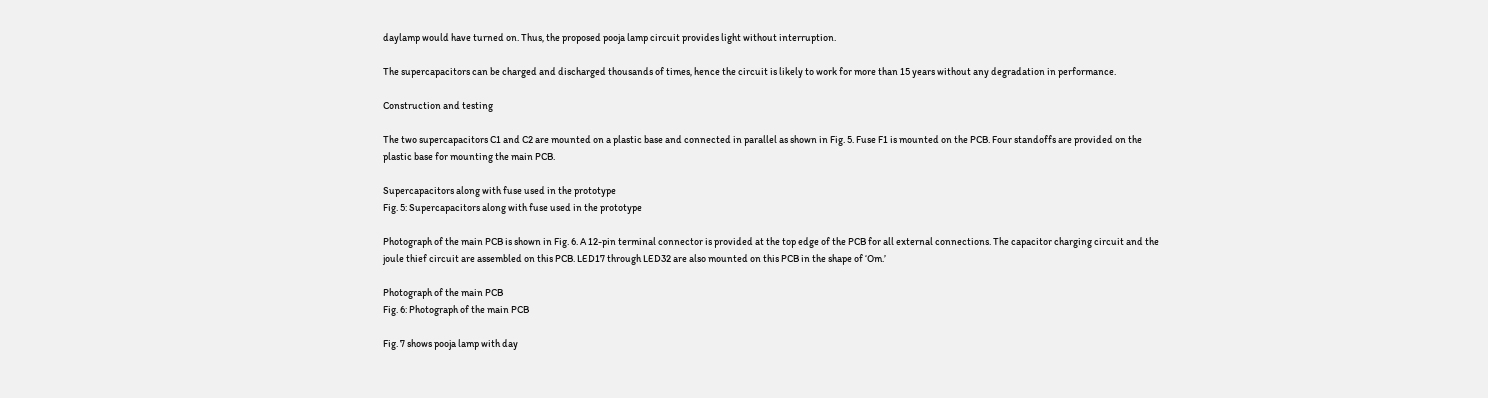daylamp would have turned on. Thus, the proposed pooja lamp circuit provides light without interruption.

The supercapacitors can be charged and discharged thousands of times, hence the circuit is likely to work for more than 15 years without any degradation in performance.

Construction and testing

The two supercapacitors C1 and C2 are mounted on a plastic base and connected in parallel as shown in Fig. 5. Fuse F1 is mounted on the PCB. Four standoffs are provided on the plastic base for mounting the main PCB.

Supercapacitors along with fuse used in the prototype
Fig. 5: Supercapacitors along with fuse used in the prototype

Photograph of the main PCB is shown in Fig. 6. A 12-pin terminal connector is provided at the top edge of the PCB for all external connections. The capacitor charging circuit and the joule thief circuit are assembled on this PCB. LED17 through LED32 are also mounted on this PCB in the shape of ‘Om.’

Photograph of the main PCB
Fig. 6: Photograph of the main PCB

Fig. 7 shows pooja lamp with day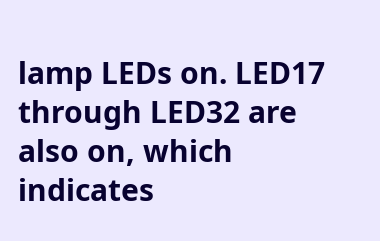lamp LEDs on. LED17 through LED32 are also on, which indicates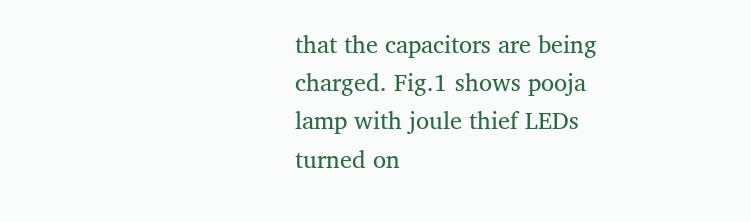that the capacitors are being charged. Fig.1 shows pooja lamp with joule thief LEDs turned on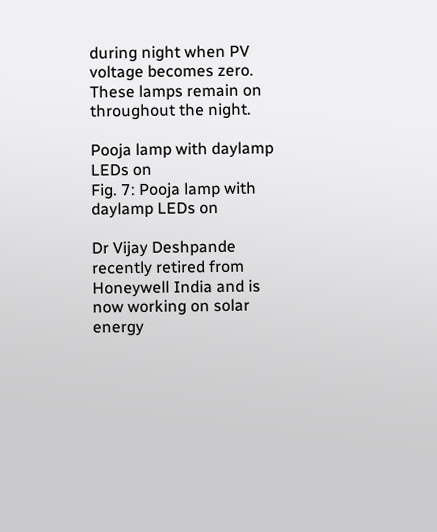during night when PV voltage becomes zero. These lamps remain on throughout the night.

Pooja lamp with daylamp LEDs on
Fig. 7: Pooja lamp with daylamp LEDs on

Dr Vijay Deshpande recently retired from Honeywell India and is now working on solar energy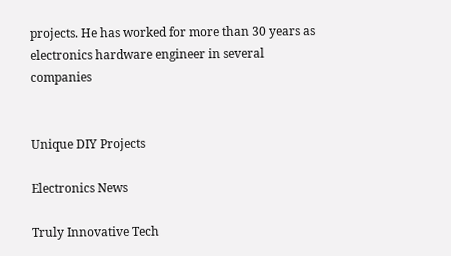projects. He has worked for more than 30 years as electronics hardware engineer in several companies


Unique DIY Projects

Electronics News

Truly Innovative Tech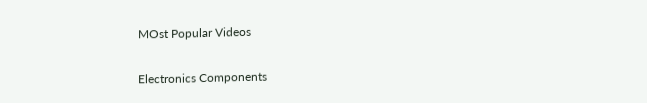MOst Popular Videos

Electronics Components